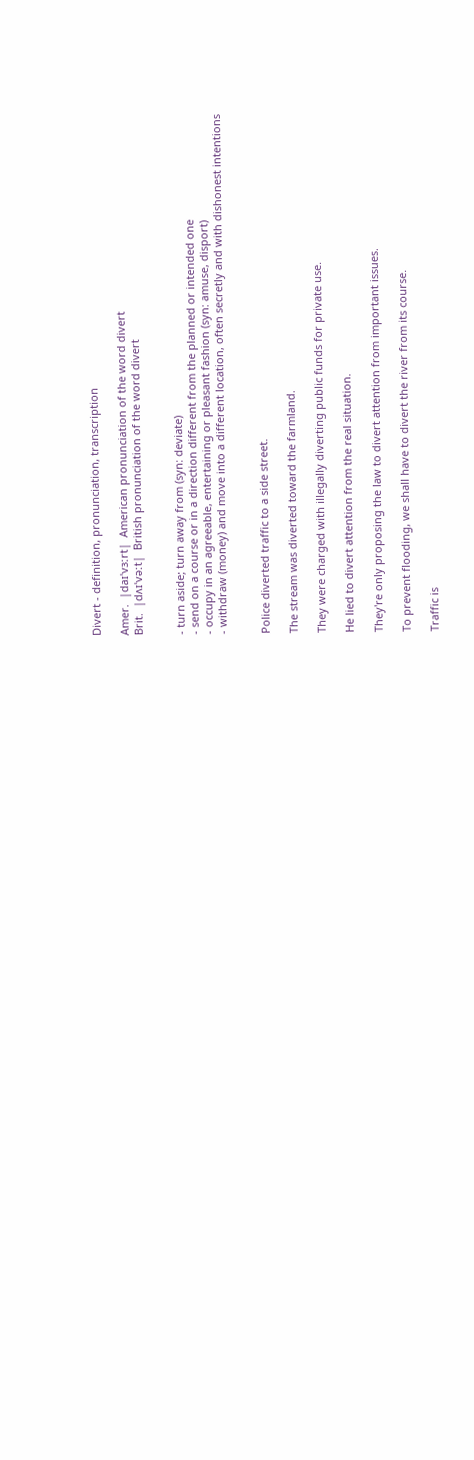Divert - definition, pronunciation, transcription

Amer.  |daɪˈvɜːrt|  American pronunciation of the word divert
Brit.  |dʌɪˈvəːt|  British pronunciation of the word divert


- turn aside; turn away from (syn: deviate)
- send on a course or in a direction different from the planned or intended one
- occupy in an agreeable, entertaining or pleasant fashion (syn: amuse, disport)
- withdraw (money) and move into a different location, often secretly and with dishonest intentions


Police diverted traffic to a side street.

The stream was diverted toward the farmland.

They were charged with illegally diverting public funds for private use.

He lied to divert attention from the real situation.

They're only proposing the law to divert attention from important issues.

To prevent flooding, we shall have to divert the river from its course.

Traffic is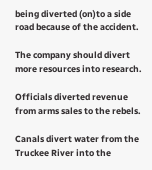being diverted (on)to a side road because of the accident.

The company should divert more resources into research.

Officials diverted revenue from arms sales to the rebels.

Canals divert water from the Truckee River into the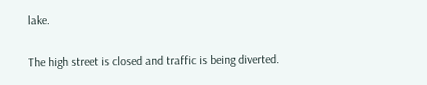lake.

The high street is closed and traffic is being diverted.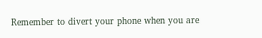Remember to divert your phone when you are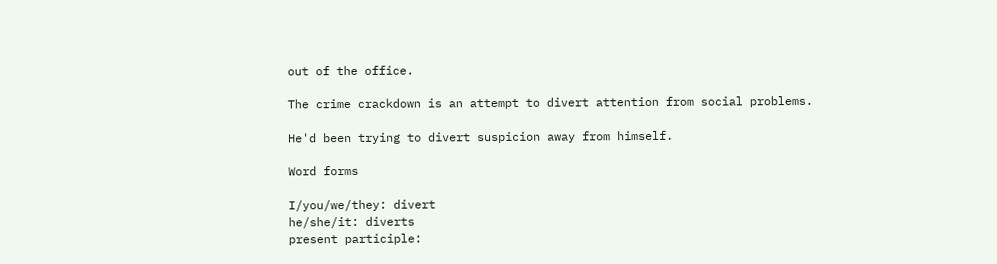out of the office.

The crime crackdown is an attempt to divert attention from social problems.

He'd been trying to divert suspicion away from himself.

Word forms

I/you/we/they: divert
he/she/it: diverts
present participle: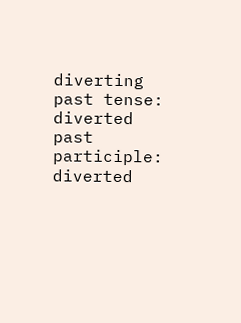diverting
past tense: diverted
past participle: diverted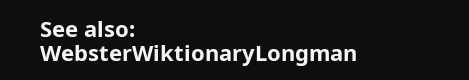See also:  WebsterWiktionaryLongman